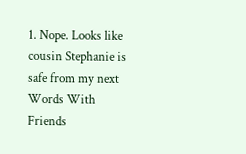1. Nope. Looks like cousin Stephanie is safe from my next Words With Friends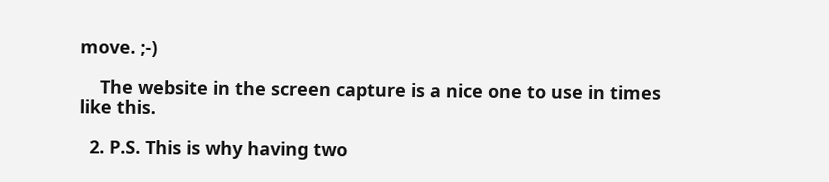move. ;-)

    The website in the screen capture is a nice one to use in times like this.

  2. P.S. This is why having two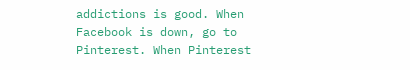addictions is good. When Facebook is down, go to Pinterest. When Pinterest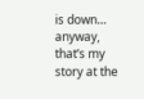is down… anyway, that’s my story at the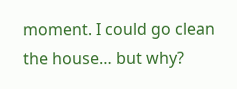moment. I could go clean the house… but why?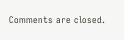Comments are closed.